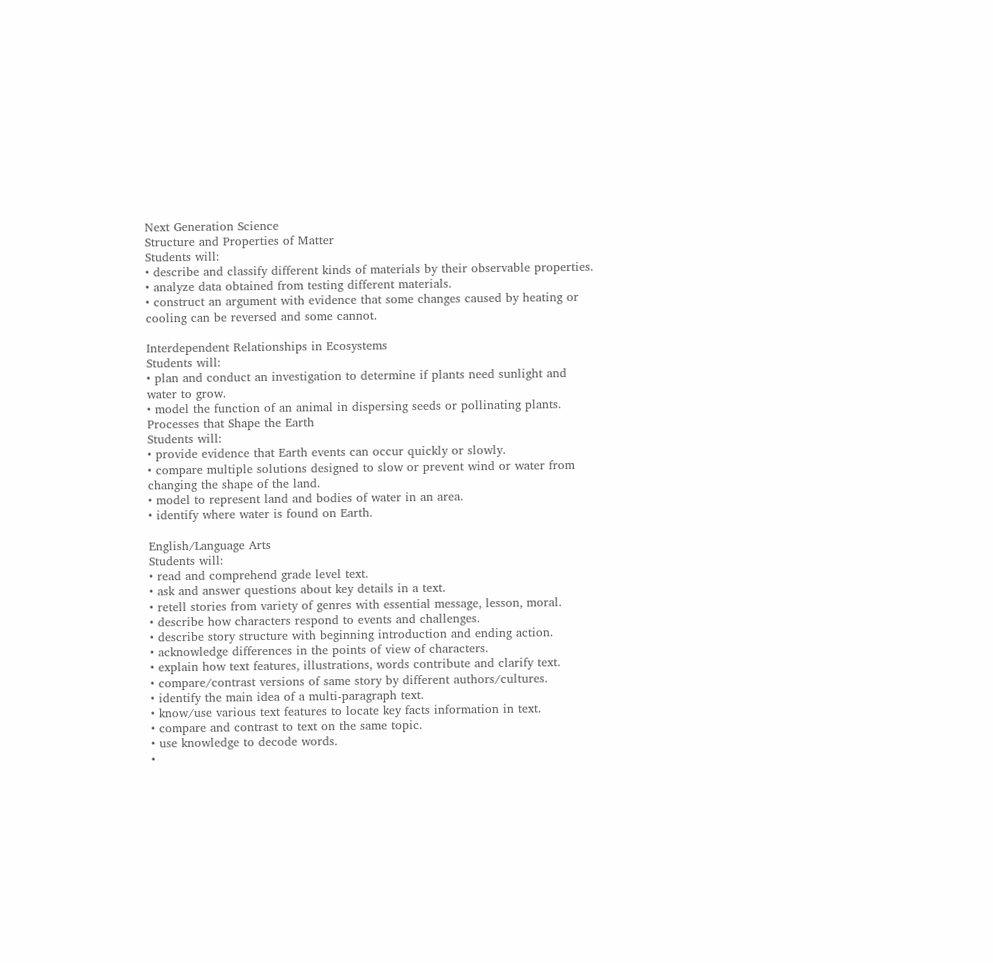Next Generation Science
Structure and Properties of Matter
Students will:
• describe and classify different kinds of materials by their observable properties.
• analyze data obtained from testing different materials.
• construct an argument with evidence that some changes caused by heating or cooling can be reversed and some cannot.

Interdependent Relationships in Ecosystems
Students will:
• plan and conduct an investigation to determine if plants need sunlight and water to grow.
• model the function of an animal in dispersing seeds or pollinating plants.
Processes that Shape the Earth
Students will:
• provide evidence that Earth events can occur quickly or slowly.
• compare multiple solutions designed to slow or prevent wind or water from changing the shape of the land.
• model to represent land and bodies of water in an area.
• identify where water is found on Earth.

English/Language Arts
Students will:
• read and comprehend grade level text.
• ask and answer questions about key details in a text.
• retell stories from variety of genres with essential message, lesson, moral.
• describe how characters respond to events and challenges.
• describe story structure with beginning introduction and ending action.
• acknowledge differences in the points of view of characters.
• explain how text features, illustrations, words contribute and clarify text.
• compare/contrast versions of same story by different authors/cultures.
• identify the main idea of a multi-paragraph text.
• know/use various text features to locate key facts information in text.
• compare and contrast to text on the same topic.
• use knowledge to decode words.
•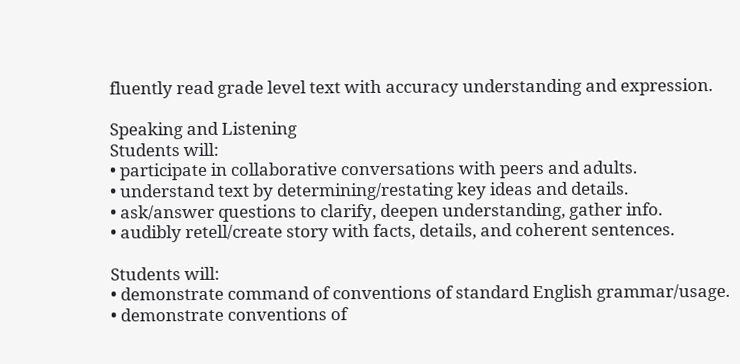fluently read grade level text with accuracy understanding and expression.

Speaking and Listening
Students will:
• participate in collaborative conversations with peers and adults.
• understand text by determining/restating key ideas and details.
• ask/answer questions to clarify, deepen understanding, gather info.
• audibly retell/create story with facts, details, and coherent sentences.

Students will:
• demonstrate command of conventions of standard English grammar/usage.
• demonstrate conventions of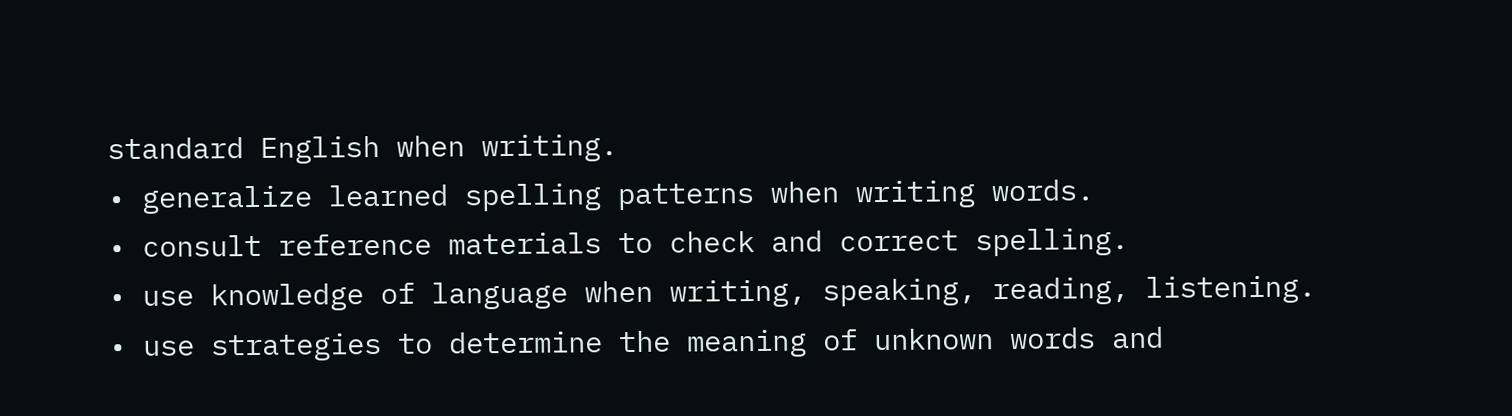standard English when writing.
• generalize learned spelling patterns when writing words.
• consult reference materials to check and correct spelling.
• use knowledge of language when writing, speaking, reading, listening.
• use strategies to determine the meaning of unknown words and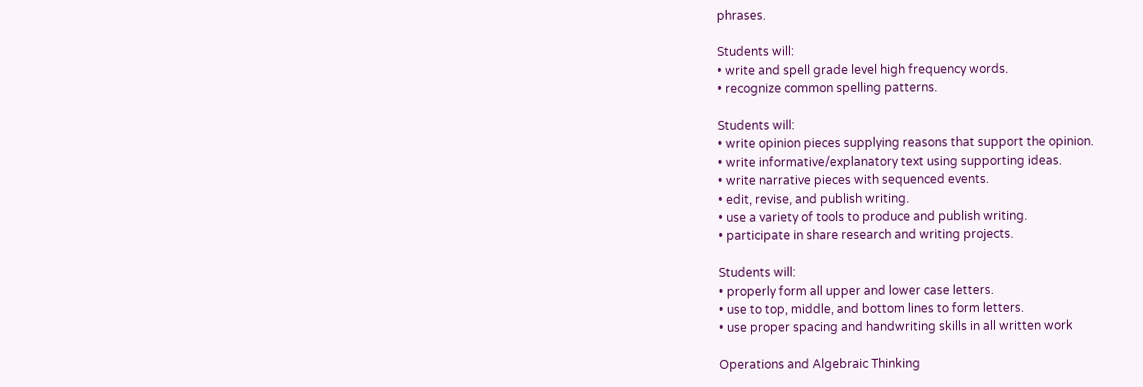phrases.

Students will:
• write and spell grade level high frequency words.
• recognize common spelling patterns.

Students will:
• write opinion pieces supplying reasons that support the opinion.
• write informative/explanatory text using supporting ideas.
• write narrative pieces with sequenced events.
• edit, revise, and publish writing.
• use a variety of tools to produce and publish writing.
• participate in share research and writing projects.

Students will:
• properly form all upper and lower case letters.
• use to top, middle, and bottom lines to form letters.
• use proper spacing and handwriting skills in all written work

Operations and Algebraic Thinking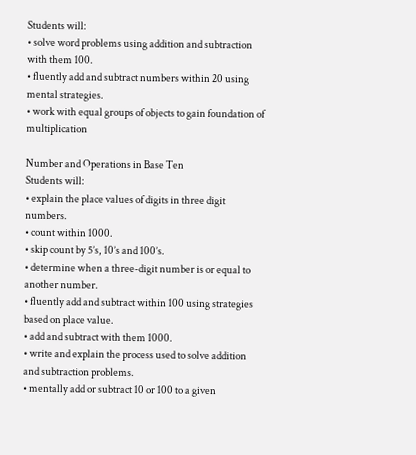Students will:
• solve word problems using addition and subtraction with them 100.
• fluently add and subtract numbers within 20 using mental strategies.
• work with equal groups of objects to gain foundation of multiplication

Number and Operations in Base Ten
Students will:
• explain the place values of digits in three digit numbers.
• count within 1000.
• skip count by 5’s, 10’s and 100’s.
• determine when a three-digit number is or equal to another number.
• fluently add and subtract within 100 using strategies based on place value.
• add and subtract with them 1000.
• write and explain the process used to solve addition and subtraction problems.
• mentally add or subtract 10 or 100 to a given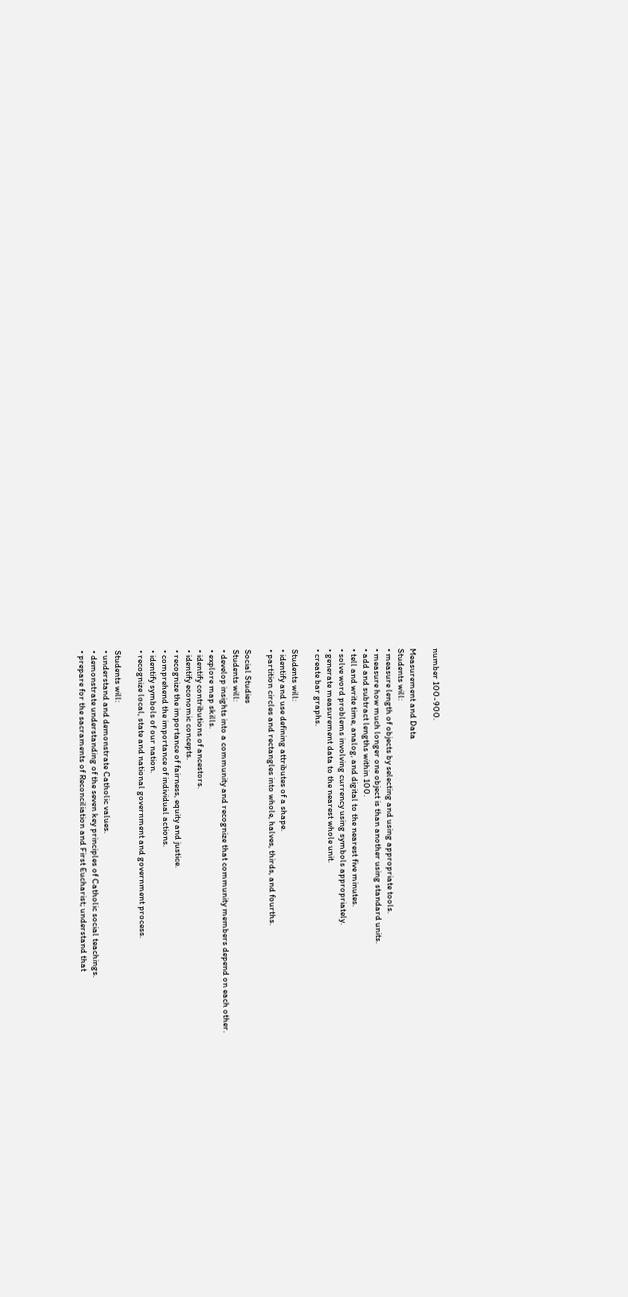number 100-900.

Measurement and Data
Students will:
• measure length of objects by selecting and using appropriate tools.
• measure how much longer one object is than another using standard units.
• add and subtract lengths within 100.
• tell and write time, analog, and digital to the nearest five minutes.
• solve word problems involving currency using symbols appropriately.
• generate measurement data to the nearest whole unit.
• create bar graphs.

Students will:
• identify and use defining attributes of a shape.
• partition circles and rectangles into whole, halves, thirds, and fourths.

Social Studies
Students will:
• develop insights into a community and recognize that community members depend on each other.
• explore map skills.
• identify contributions of ancestors.
• identify economic concepts.
• recognize the importance of fairness, equity and justice.
• comprehend the importance of individual actions.
• identify symbols of our nation.
• recognize local, state and national government and government process.

Students will:
• understand and demonstrate Catholic values.
• demonstrate understanding of the seven key principles of Catholic social teachings.
• prepare for the sacraments of Reconciliation and First Eucharist; understand that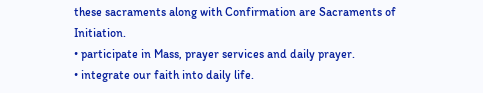these sacraments along with Confirmation are Sacraments of Initiation.
• participate in Mass, prayer services and daily prayer.
• integrate our faith into daily life.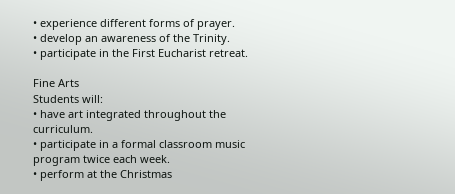• experience different forms of prayer.
• develop an awareness of the Trinity.
• participate in the First Eucharist retreat.

Fine Arts
Students will:
• have art integrated throughout the curriculum.
• participate in a formal classroom music program twice each week.
• perform at the Christmas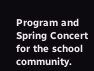Program and Spring Concert for the school community.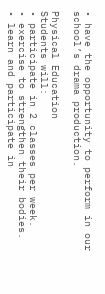• have the opportunity to perform in our school’s drama production.

Physical Education
Students will:
• participate in 2 classes per week.
• exercise to strengthen their bodies.
• learn and participate in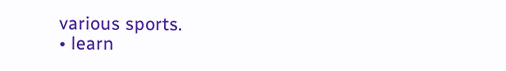various sports.
• learn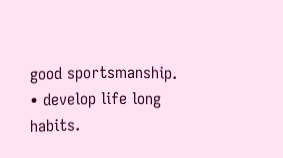good sportsmanship.
• develop life long habits.